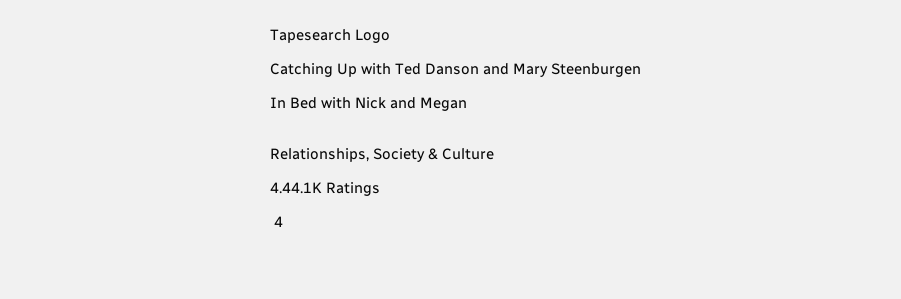Tapesearch Logo

Catching Up with Ted Danson and Mary Steenburgen

In Bed with Nick and Megan


Relationships, Society & Culture

4.44.1K Ratings

 4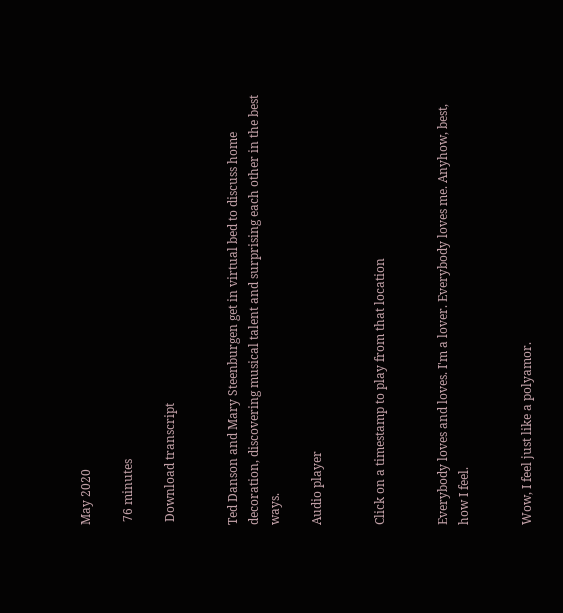May 2020

 76 minutes

 Download transcript


Ted Danson and Mary Steenburgen get in virtual bed to discuss home decoration, discovering musical talent and surprising each other in the best ways.

Audio player


Click on a timestamp to play from that location


Everybody loves and loves. I'm a lover. Everybody loves me. Anyhow, best, how I feel.


Wow, I feel just like a polyamor.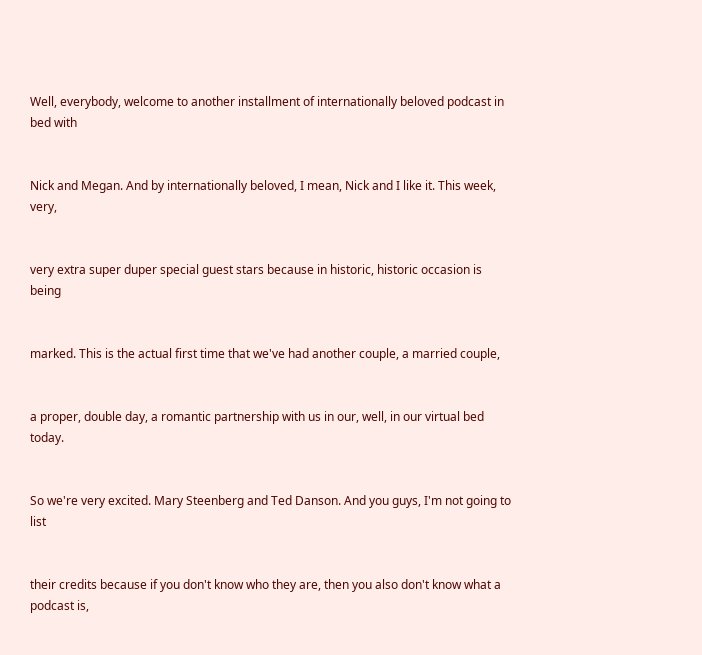Well, everybody, welcome to another installment of internationally beloved podcast in bed with


Nick and Megan. And by internationally beloved, I mean, Nick and I like it. This week, very,


very extra super duper special guest stars because in historic, historic occasion is being


marked. This is the actual first time that we've had another couple, a married couple,


a proper, double day, a romantic partnership with us in our, well, in our virtual bed today.


So we're very excited. Mary Steenberg and Ted Danson. And you guys, I'm not going to list


their credits because if you don't know who they are, then you also don't know what a podcast is,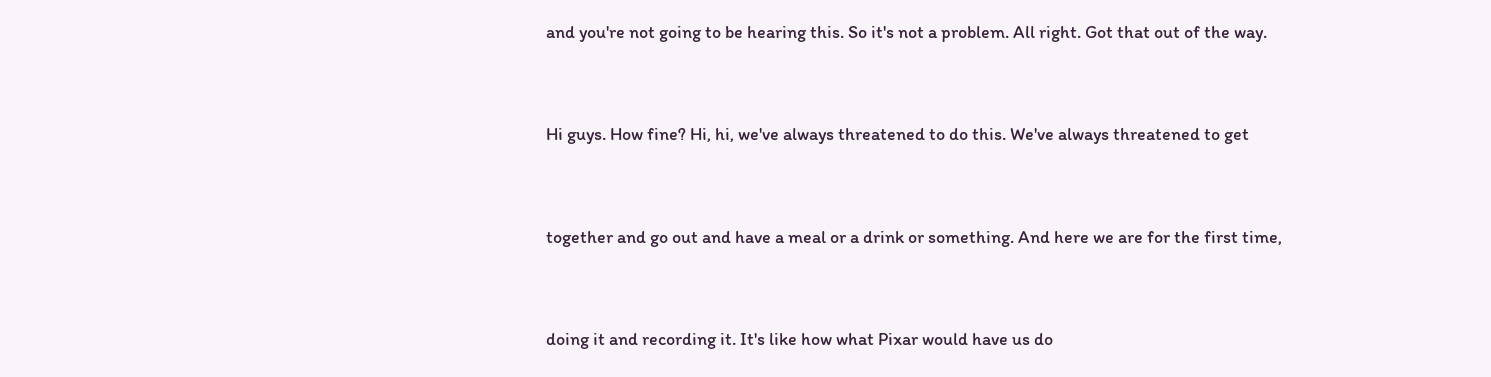and you're not going to be hearing this. So it's not a problem. All right. Got that out of the way.


Hi guys. How fine? Hi, hi, we've always threatened to do this. We've always threatened to get


together and go out and have a meal or a drink or something. And here we are for the first time,


doing it and recording it. It's like how what Pixar would have us do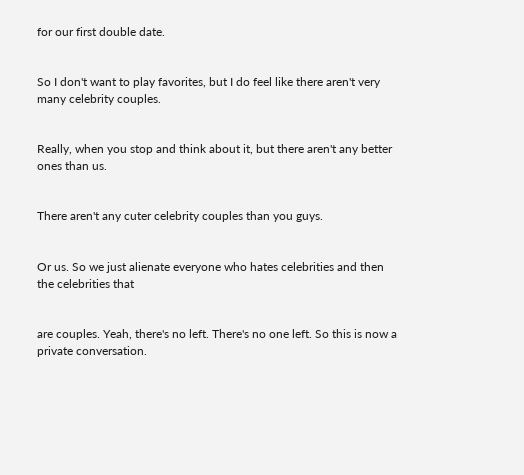for our first double date.


So I don't want to play favorites, but I do feel like there aren't very many celebrity couples.


Really, when you stop and think about it, but there aren't any better ones than us.


There aren't any cuter celebrity couples than you guys.


Or us. So we just alienate everyone who hates celebrities and then the celebrities that


are couples. Yeah, there's no left. There's no one left. So this is now a private conversation.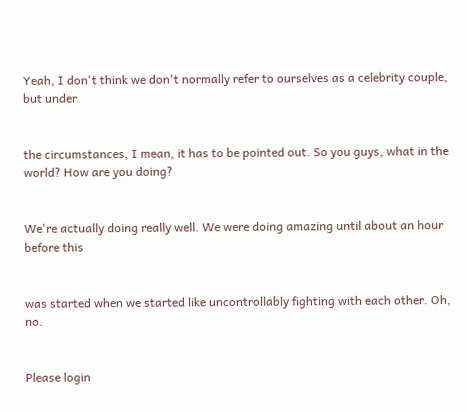Yeah, I don't think we don't normally refer to ourselves as a celebrity couple, but under


the circumstances, I mean, it has to be pointed out. So you guys, what in the world? How are you doing?


We're actually doing really well. We were doing amazing until about an hour before this


was started when we started like uncontrollably fighting with each other. Oh, no.


Please login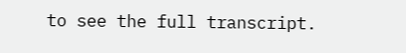to see the full transcript.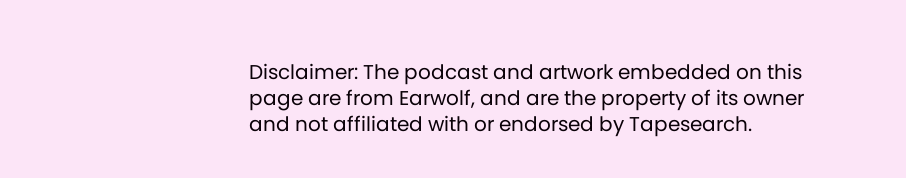Disclaimer: The podcast and artwork embedded on this page are from Earwolf, and are the property of its owner and not affiliated with or endorsed by Tapesearch.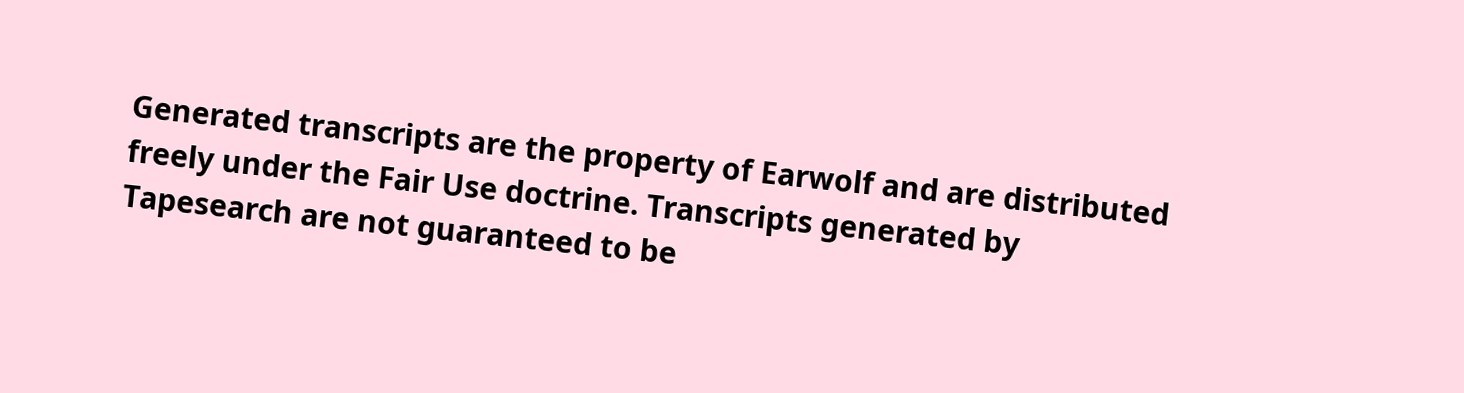Generated transcripts are the property of Earwolf and are distributed freely under the Fair Use doctrine. Transcripts generated by Tapesearch are not guaranteed to be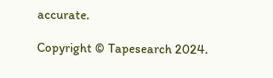accurate.

Copyright © Tapesearch 2024.